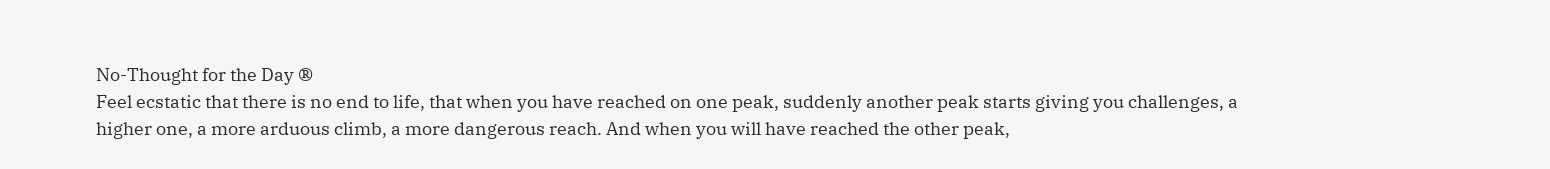No-Thought for the Day ®
Feel ecstatic that there is no end to life, that when you have reached on one peak, suddenly another peak starts giving you challenges, a higher one, a more arduous climb, a more dangerous reach. And when you will have reached the other peak,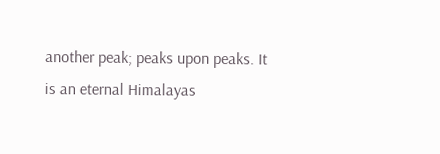another peak; peaks upon peaks. It is an eternal Himalayas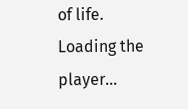of life.
Loading the player...